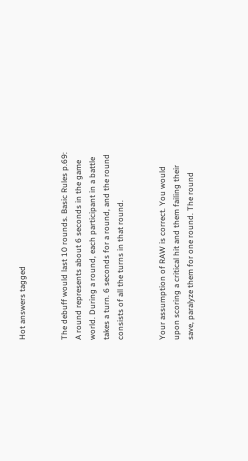Hot answers tagged


The debuff would last 10 rounds. Basic Rules p.69: A round represents about 6 seconds in the game world. During a round, each participant in a battle takes a turn. 6 seconds for a round, and the round consists of all the turns in that round.


Your assumption of RAW is correct. You would upon scoring a critical hit and them failing their save, paralyze them for one round. The round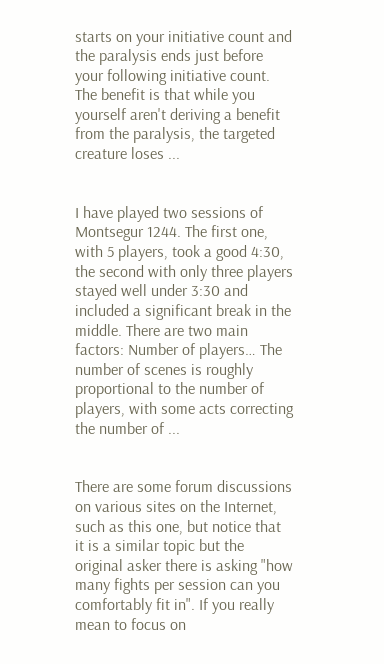starts on your initiative count and the paralysis ends just before your following initiative count. The benefit is that while you yourself aren't deriving a benefit from the paralysis, the targeted creature loses ...


I have played two sessions of Montsegur 1244. The first one, with 5 players, took a good 4:30, the second with only three players stayed well under 3:30 and included a significant break in the middle. There are two main factors: Number of players… The number of scenes is roughly proportional to the number of players, with some acts correcting the number of ...


There are some forum discussions on various sites on the Internet, such as this one, but notice that it is a similar topic but the original asker there is asking "how many fights per session can you comfortably fit in". If you really mean to focus on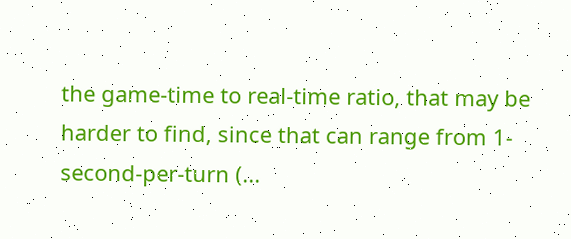the game-time to real-time ratio, that may be harder to find, since that can range from 1-second-per-turn (...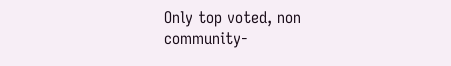Only top voted, non community-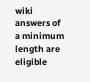wiki answers of a minimum length are eligible